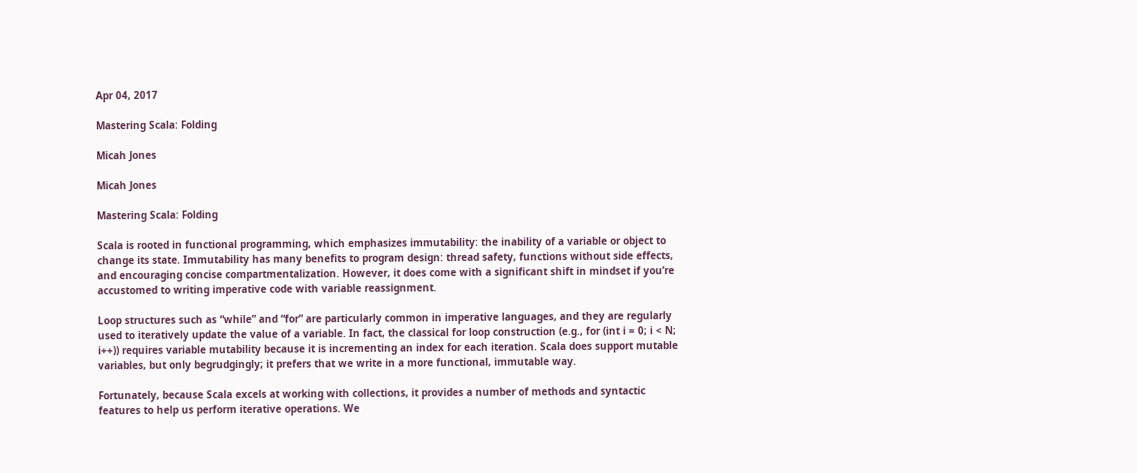Apr 04, 2017

Mastering Scala: Folding

Micah Jones

Micah Jones

Mastering Scala: Folding

Scala is rooted in functional programming, which emphasizes immutability: the inability of a variable or object to change its state. Immutability has many benefits to program design: thread safety, functions without side effects, and encouraging concise compartmentalization. However, it does come with a significant shift in mindset if you’re accustomed to writing imperative code with variable reassignment.

Loop structures such as “while” and “for” are particularly common in imperative languages, and they are regularly used to iteratively update the value of a variable. In fact, the classical for loop construction (e.g., for (int i = 0; i < N; i++)) requires variable mutability because it is incrementing an index for each iteration. Scala does support mutable variables, but only begrudgingly; it prefers that we write in a more functional, immutable way.

Fortunately, because Scala excels at working with collections, it provides a number of methods and syntactic features to help us perform iterative operations. We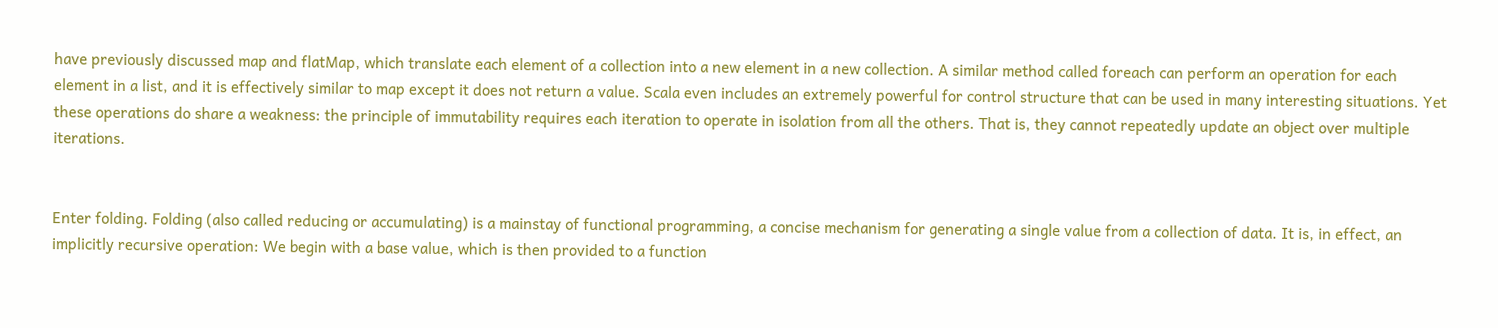have previously discussed map and flatMap, which translate each element of a collection into a new element in a new collection. A similar method called foreach can perform an operation for each element in a list, and it is effectively similar to map except it does not return a value. Scala even includes an extremely powerful for control structure that can be used in many interesting situations. Yet these operations do share a weakness: the principle of immutability requires each iteration to operate in isolation from all the others. That is, they cannot repeatedly update an object over multiple iterations.


Enter folding. Folding (also called reducing or accumulating) is a mainstay of functional programming, a concise mechanism for generating a single value from a collection of data. It is, in effect, an implicitly recursive operation: We begin with a base value, which is then provided to a function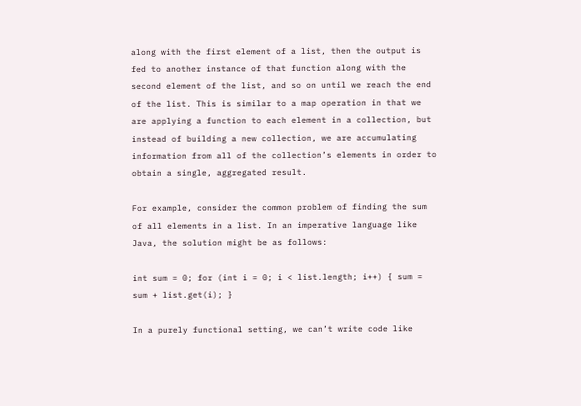along with the first element of a list, then the output is fed to another instance of that function along with the second element of the list, and so on until we reach the end of the list. This is similar to a map operation in that we are applying a function to each element in a collection, but instead of building a new collection, we are accumulating information from all of the collection’s elements in order to obtain a single, aggregated result.

For example, consider the common problem of finding the sum of all elements in a list. In an imperative language like Java, the solution might be as follows:

int sum = 0; for (int i = 0; i < list.length; i++) { sum = sum + list.get(i); }

In a purely functional setting, we can’t write code like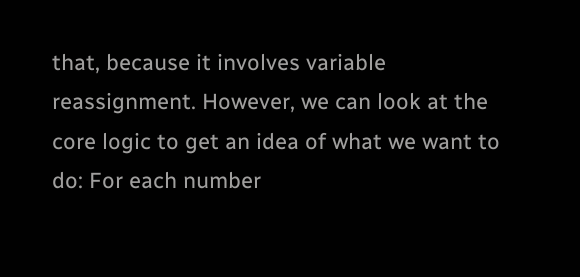that, because it involves variable reassignment. However, we can look at the core logic to get an idea of what we want to do: For each number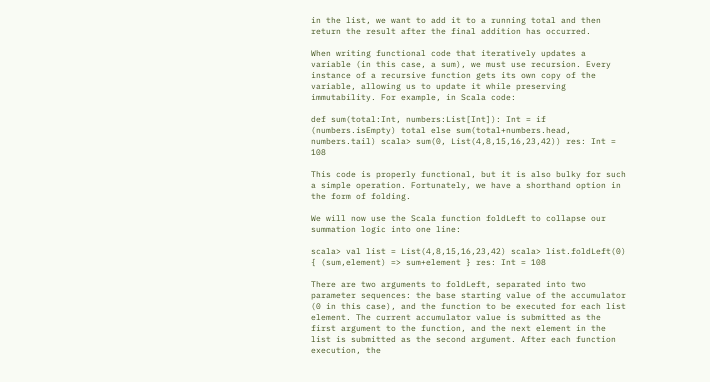in the list, we want to add it to a running total and then return the result after the final addition has occurred.

When writing functional code that iteratively updates a variable (in this case, a sum), we must use recursion. Every instance of a recursive function gets its own copy of the variable, allowing us to update it while preserving immutability. For example, in Scala code:

def sum(total:Int, numbers:List[Int]): Int = if (numbers.isEmpty) total else sum(total+numbers.head, numbers.tail) scala> sum(0, List(4,8,15,16,23,42)) res: Int = 108

This code is properly functional, but it is also bulky for such a simple operation. Fortunately, we have a shorthand option in the form of folding.

We will now use the Scala function foldLeft to collapse our summation logic into one line:

scala> val list = List(4,8,15,16,23,42) scala> list.foldLeft(0) { (sum,element) => sum+element } res: Int = 108

There are two arguments to foldLeft, separated into two parameter sequences: the base starting value of the accumulator (0 in this case), and the function to be executed for each list element. The current accumulator value is submitted as the first argument to the function, and the next element in the list is submitted as the second argument. After each function execution, the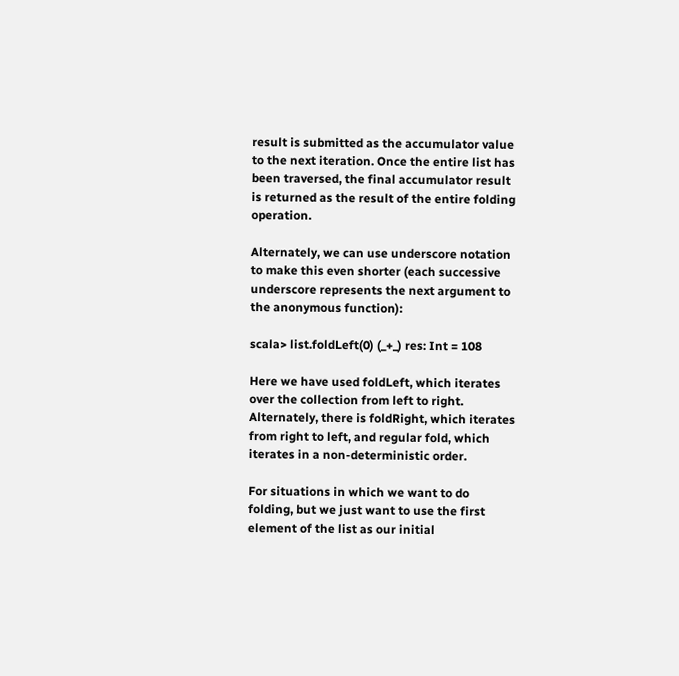result is submitted as the accumulator value to the next iteration. Once the entire list has been traversed, the final accumulator result is returned as the result of the entire folding operation.

Alternately, we can use underscore notation to make this even shorter (each successive underscore represents the next argument to the anonymous function):

scala> list.foldLeft(0) (_+_) res: Int = 108

Here we have used foldLeft, which iterates over the collection from left to right. Alternately, there is foldRight, which iterates from right to left, and regular fold, which iterates in a non-deterministic order.

For situations in which we want to do folding, but we just want to use the first element of the list as our initial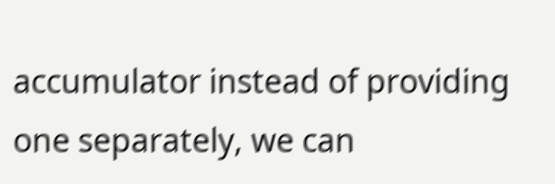accumulator instead of providing one separately, we can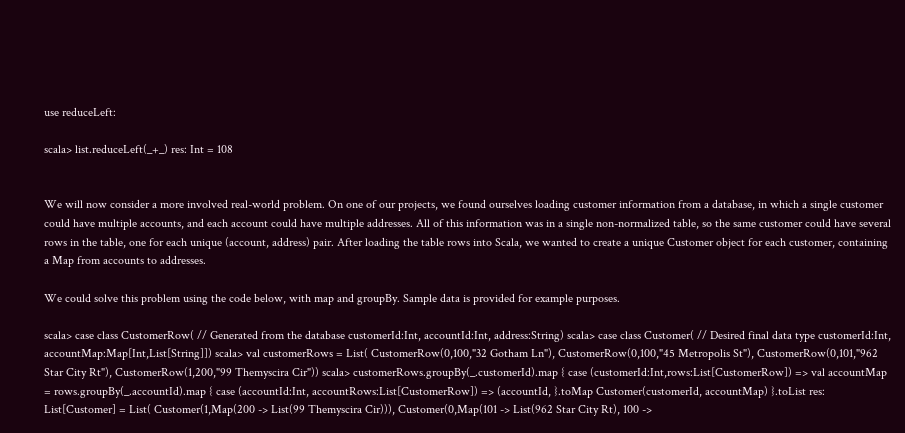use reduceLeft:

scala> list.reduceLeft(_+_) res: Int = 108


We will now consider a more involved real-world problem. On one of our projects, we found ourselves loading customer information from a database, in which a single customer could have multiple accounts, and each account could have multiple addresses. All of this information was in a single non-normalized table, so the same customer could have several rows in the table, one for each unique (account, address) pair. After loading the table rows into Scala, we wanted to create a unique Customer object for each customer, containing a Map from accounts to addresses.

We could solve this problem using the code below, with map and groupBy. Sample data is provided for example purposes.

scala> case class CustomerRow( // Generated from the database customerId:Int, accountId:Int, address:String) scala> case class Customer( // Desired final data type customerId:Int, accountMap:Map[Int,List[String]]) scala> val customerRows = List( CustomerRow(0,100,"32 Gotham Ln"), CustomerRow(0,100,"45 Metropolis St"), CustomerRow(0,101,"962 Star City Rt"), CustomerRow(1,200,"99 Themyscira Cir")) scala> customerRows.groupBy(_.customerId).map { case (customerId:Int,rows:List[CustomerRow]) => val accountMap = rows.groupBy(_.accountId).map { case (accountId:Int, accountRows:List[CustomerRow]) => (accountId, }.toMap Customer(customerId, accountMap) }.toList res: List[Customer] = List( Customer(1,Map(200 -> List(99 Themyscira Cir))), Customer(0,Map(101 -> List(962 Star City Rt), 100 ->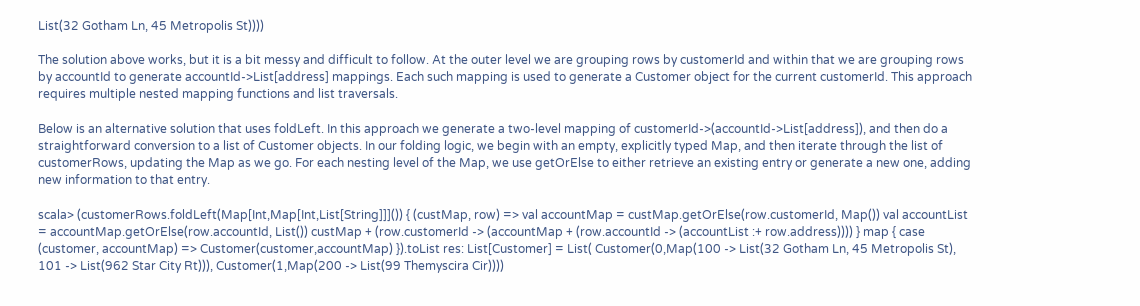List(32 Gotham Ln, 45 Metropolis St))))

The solution above works, but it is a bit messy and difficult to follow. At the outer level we are grouping rows by customerId and within that we are grouping rows by accountId to generate accountId->List[address] mappings. Each such mapping is used to generate a Customer object for the current customerId. This approach requires multiple nested mapping functions and list traversals.

Below is an alternative solution that uses foldLeft. In this approach we generate a two-level mapping of customerId->(accountId->List[address]), and then do a straightforward conversion to a list of Customer objects. In our folding logic, we begin with an empty, explicitly typed Map, and then iterate through the list of customerRows, updating the Map as we go. For each nesting level of the Map, we use getOrElse to either retrieve an existing entry or generate a new one, adding new information to that entry.

scala> (customerRows.foldLeft(Map[Int,Map[Int,List[String]]]()) { (custMap, row) => val accountMap = custMap.getOrElse(row.customerId, Map()) val accountList = accountMap.getOrElse(row.accountId, List()) custMap + (row.customerId -> (accountMap + (row.accountId -> (accountList :+ row.address)))) } map { case (customer, accountMap) => Customer(customer,accountMap) }).toList res: List[Customer] = List( Customer(0,Map(100 -> List(32 Gotham Ln, 45 Metropolis St), 101 -> List(962 Star City Rt))), Customer(1,Map(200 -> List(99 Themyscira Cir))))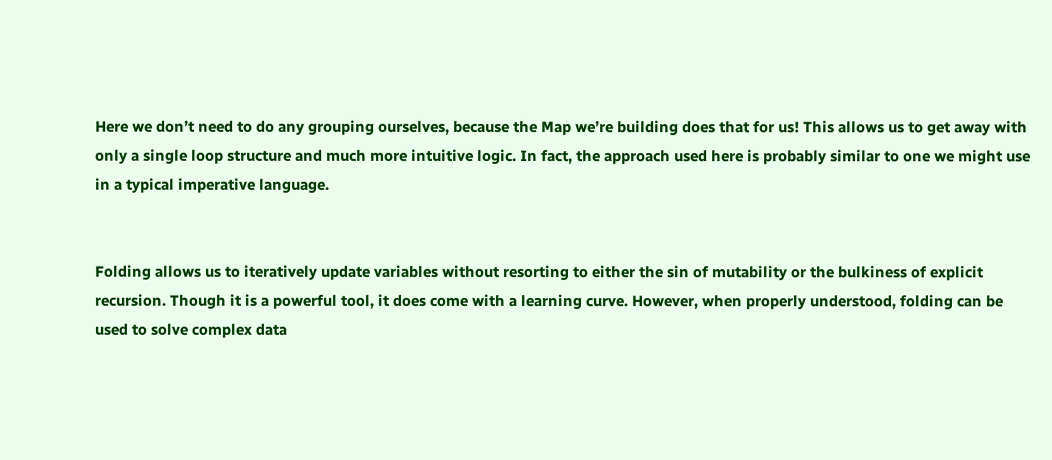Here we don’t need to do any grouping ourselves, because the Map we’re building does that for us! This allows us to get away with only a single loop structure and much more intuitive logic. In fact, the approach used here is probably similar to one we might use in a typical imperative language.


Folding allows us to iteratively update variables without resorting to either the sin of mutability or the bulkiness of explicit recursion. Though it is a powerful tool, it does come with a learning curve. However, when properly understood, folding can be used to solve complex data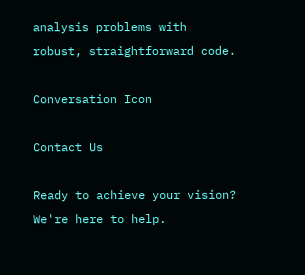analysis problems with robust, straightforward code.

Conversation Icon

Contact Us

Ready to achieve your vision? We're here to help.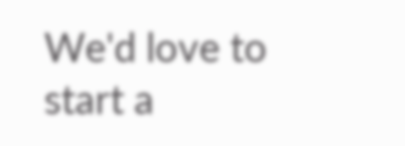We'd love to start a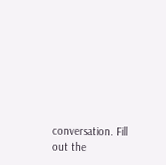conversation. Fill out the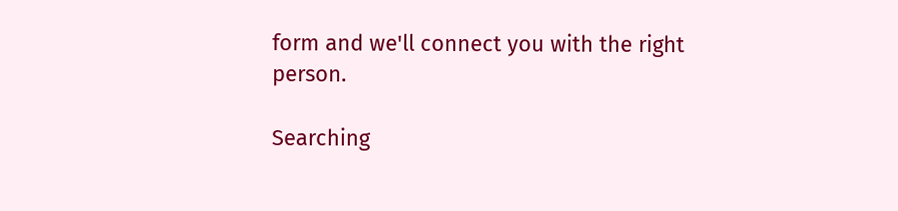form and we'll connect you with the right person.

Searching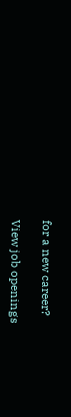for a new career?

View job openings